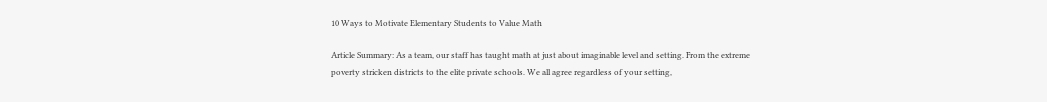10 Ways to Motivate Elementary Students to Value Math

Article Summary: As a team, our staff has taught math at just about imaginable level and setting. From the extreme poverty stricken districts to the elite private schools. We all agree regardless of your setting,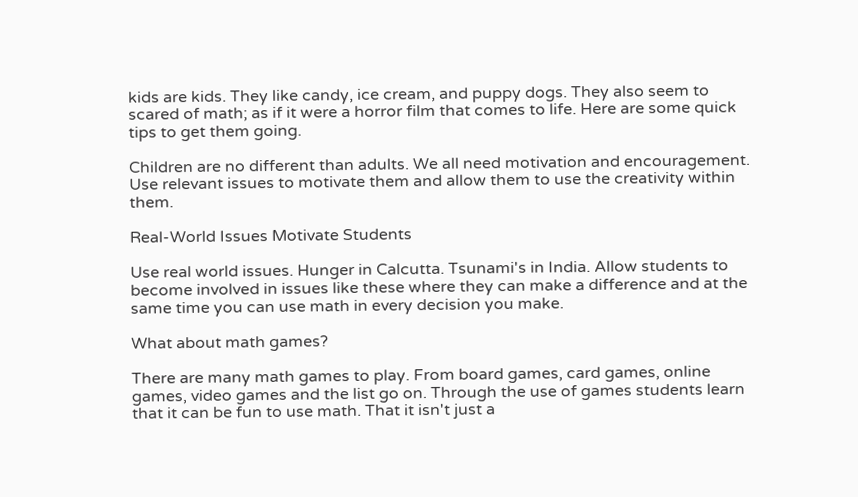kids are kids. They like candy, ice cream, and puppy dogs. They also seem to scared of math; as if it were a horror film that comes to life. Here are some quick tips to get them going.

Children are no different than adults. We all need motivation and encouragement. Use relevant issues to motivate them and allow them to use the creativity within them.

Real-World Issues Motivate Students

Use real world issues. Hunger in Calcutta. Tsunami's in India. Allow students to become involved in issues like these where they can make a difference and at the same time you can use math in every decision you make.

What about math games?

There are many math games to play. From board games, card games, online games, video games and the list go on. Through the use of games students learn that it can be fun to use math. That it isn't just a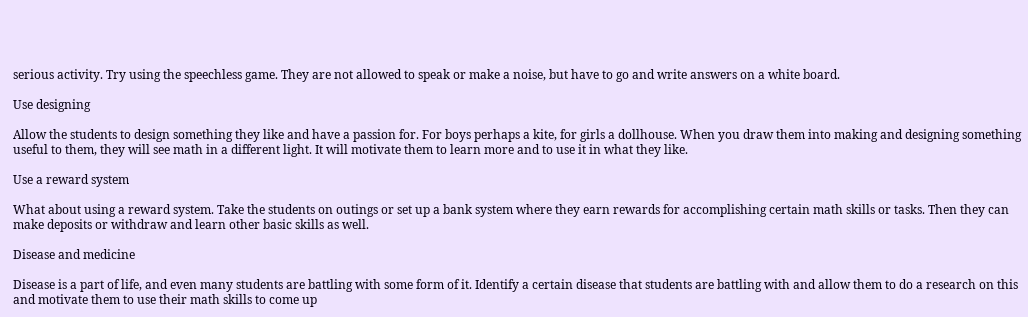serious activity. Try using the speechless game. They are not allowed to speak or make a noise, but have to go and write answers on a white board.

Use designing

Allow the students to design something they like and have a passion for. For boys perhaps a kite, for girls a dollhouse. When you draw them into making and designing something useful to them, they will see math in a different light. It will motivate them to learn more and to use it in what they like.

Use a reward system

What about using a reward system. Take the students on outings or set up a bank system where they earn rewards for accomplishing certain math skills or tasks. Then they can make deposits or withdraw and learn other basic skills as well.

Disease and medicine

Disease is a part of life, and even many students are battling with some form of it. Identify a certain disease that students are battling with and allow them to do a research on this and motivate them to use their math skills to come up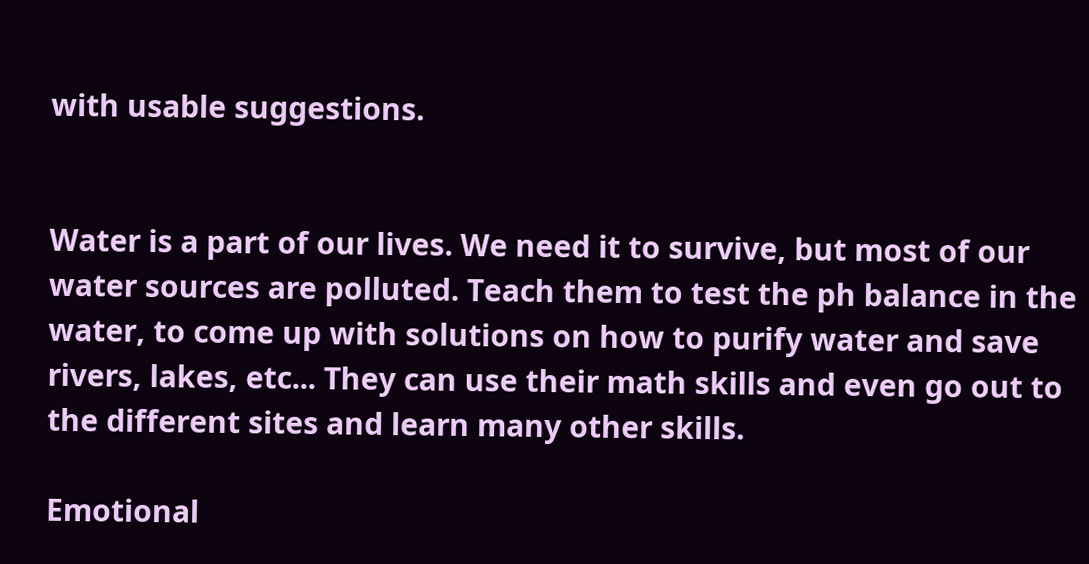with usable suggestions.


Water is a part of our lives. We need it to survive, but most of our water sources are polluted. Teach them to test the ph balance in the water, to come up with solutions on how to purify water and save rivers, lakes, etc... They can use their math skills and even go out to the different sites and learn many other skills.

Emotional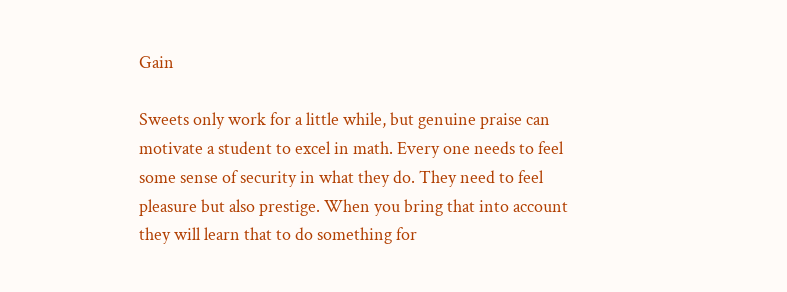Gain

Sweets only work for a little while, but genuine praise can motivate a student to excel in math. Every one needs to feel some sense of security in what they do. They need to feel pleasure but also prestige. When you bring that into account they will learn that to do something for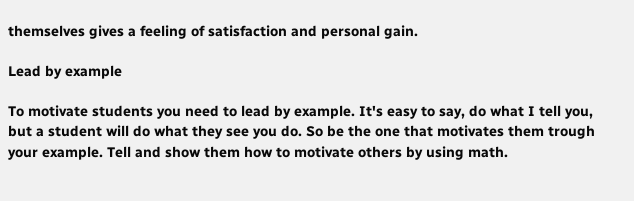themselves gives a feeling of satisfaction and personal gain.

Lead by example

To motivate students you need to lead by example. It's easy to say, do what I tell you, but a student will do what they see you do. So be the one that motivates them trough your example. Tell and show them how to motivate others by using math.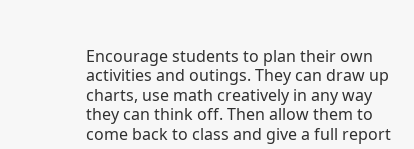Encourage students to plan their own activities and outings. They can draw up charts, use math creatively in any way they can think off. Then allow them to come back to class and give a full report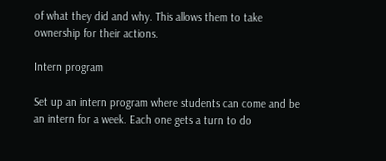of what they did and why. This allows them to take ownership for their actions.

Intern program

Set up an intern program where students can come and be an intern for a week. Each one gets a turn to do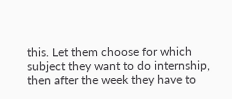this. Let them choose for which subject they want to do internship, then after the week they have to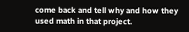come back and tell why and how they used math in that project.